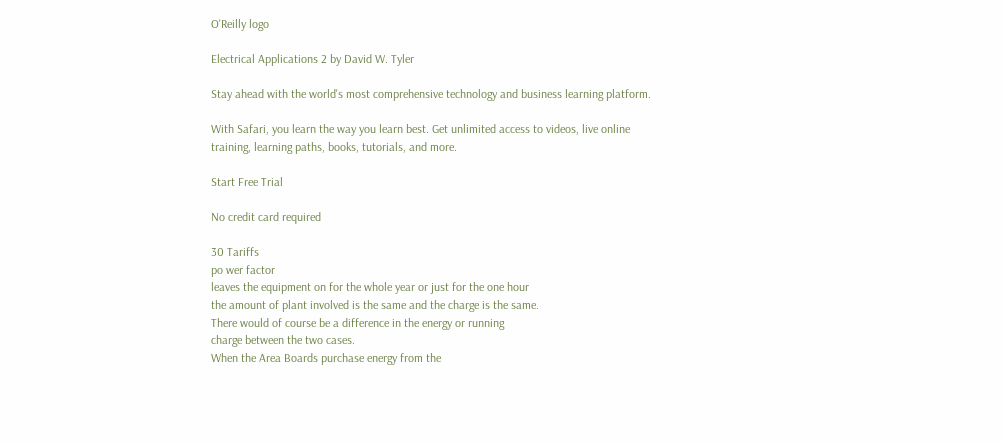O'Reilly logo

Electrical Applications 2 by David W. Tyler

Stay ahead with the world's most comprehensive technology and business learning platform.

With Safari, you learn the way you learn best. Get unlimited access to videos, live online training, learning paths, books, tutorials, and more.

Start Free Trial

No credit card required

30 Tariffs
po wer factor
leaves the equipment on for the whole year or just for the one hour
the amount of plant involved is the same and the charge is the same.
There would of course be a difference in the energy or running
charge between the two cases.
When the Area Boards purchase energy from the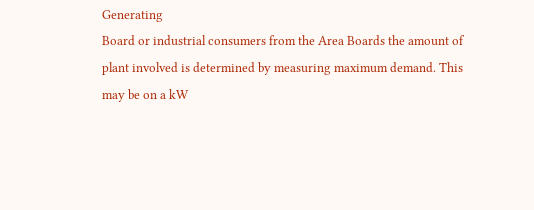Generating
Board or industrial consumers from the Area Boards the amount of
plant involved is determined by measuring maximum demand. This
may be on a kW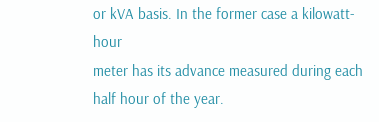or kVA basis. In the former case a kilowatt-hour
meter has its advance measured during each half hour of the year.